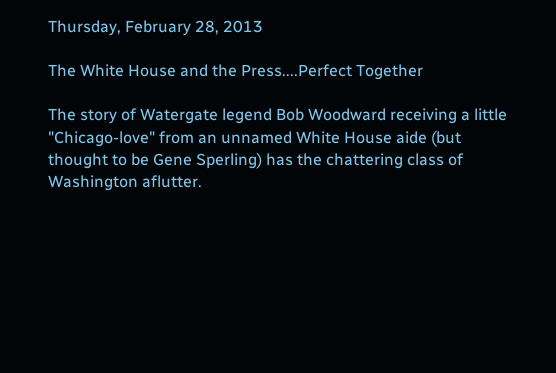Thursday, February 28, 2013

The White House and the Press....Perfect Together

The story of Watergate legend Bob Woodward receiving a little "Chicago-love" from an unnamed White House aide (but thought to be Gene Sperling) has the chattering class of Washington aflutter.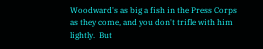Woodward's as big a fish in the Press Corps as they come, and you don't trifle with him lightly.  But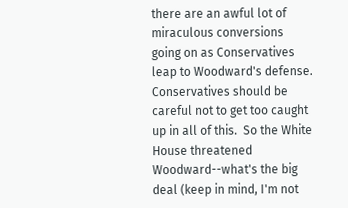there are an awful lot of miraculous conversions going on as Conservatives leap to Woodward's defense.  Conservatives should be careful not to get too caught up in all of this.  So the White House threatened Woodward--what's the big deal (keep in mind, I'm not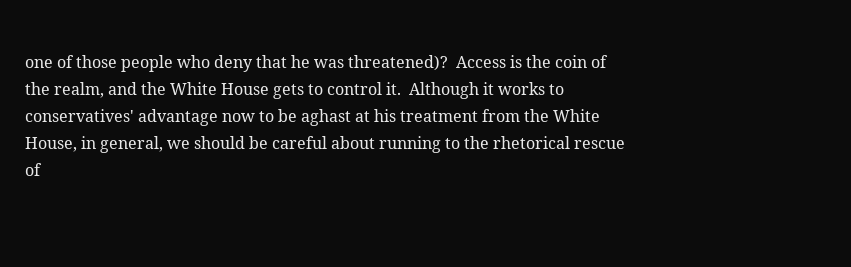one of those people who deny that he was threatened)?  Access is the coin of the realm, and the White House gets to control it.  Although it works to conservatives' advantage now to be aghast at his treatment from the White House, in general, we should be careful about running to the rhetorical rescue of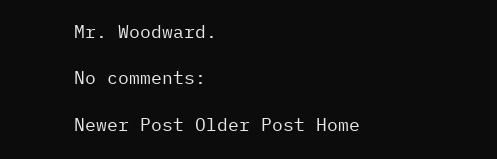Mr. Woodward.

No comments:

Newer Post Older Post Home